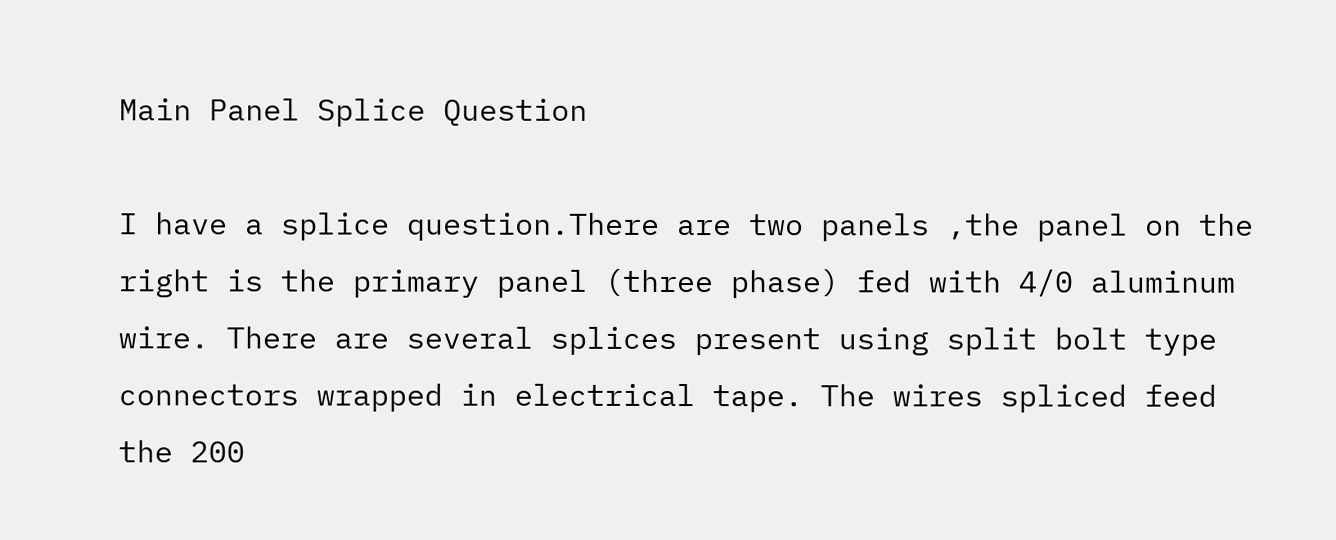Main Panel Splice Question

I have a splice question.There are two panels ,the panel on the right is the primary panel (three phase) fed with 4/0 aluminum wire. There are several splices present using split bolt type connectors wrapped in electrical tape. The wires spliced feed the 200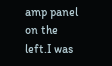amp panel on the left.I was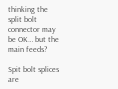thinking the split bolt connector may be OK… but the main feeds?

Spit bolt splices are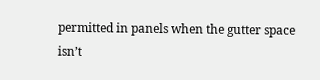permitted in panels when the gutter space isn’t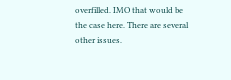overfilled. IMO that would be the case here. There are several other issues.